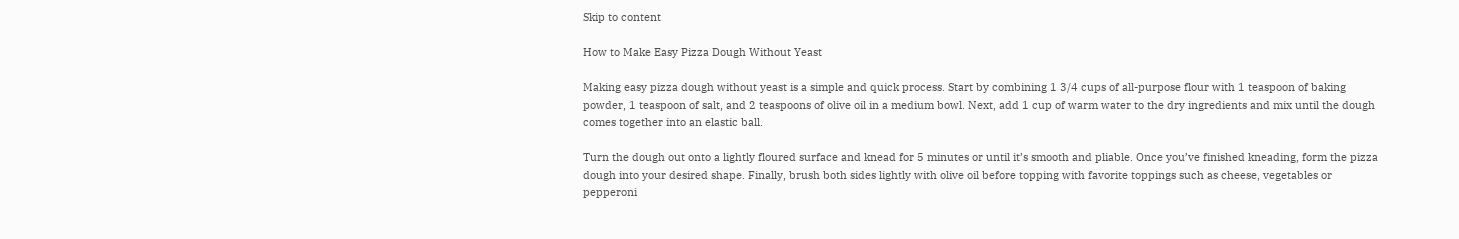Skip to content

How to Make Easy Pizza Dough Without Yeast

Making easy pizza dough without yeast is a simple and quick process. Start by combining 1 3/4 cups of all-purpose flour with 1 teaspoon of baking powder, 1 teaspoon of salt, and 2 teaspoons of olive oil in a medium bowl. Next, add 1 cup of warm water to the dry ingredients and mix until the dough comes together into an elastic ball.

Turn the dough out onto a lightly floured surface and knead for 5 minutes or until it’s smooth and pliable. Once you’ve finished kneading, form the pizza dough into your desired shape. Finally, brush both sides lightly with olive oil before topping with favorite toppings such as cheese, vegetables or pepperoni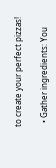to create your perfect pizzas!

  • Gather ingredients: You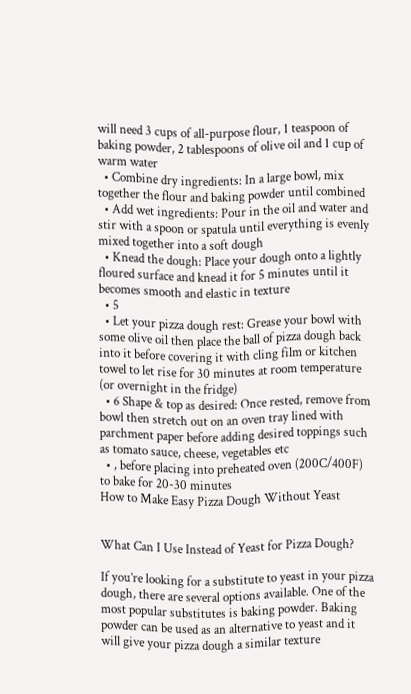will need 3 cups of all-purpose flour, 1 teaspoon of baking powder, 2 tablespoons of olive oil and 1 cup of warm water
  • Combine dry ingredients: In a large bowl, mix together the flour and baking powder until combined
  • Add wet ingredients: Pour in the oil and water and stir with a spoon or spatula until everything is evenly mixed together into a soft dough
  • Knead the dough: Place your dough onto a lightly floured surface and knead it for 5 minutes until it becomes smooth and elastic in texture
  • 5
  • Let your pizza dough rest: Grease your bowl with some olive oil then place the ball of pizza dough back into it before covering it with cling film or kitchen towel to let rise for 30 minutes at room temperature (or overnight in the fridge)
  • 6 Shape & top as desired: Once rested, remove from bowl then stretch out on an oven tray lined with parchment paper before adding desired toppings such as tomato sauce, cheese, vegetables etc
  • , before placing into preheated oven (200C/400F) to bake for 20-30 minutes
How to Make Easy Pizza Dough Without Yeast


What Can I Use Instead of Yeast for Pizza Dough?

If you’re looking for a substitute to yeast in your pizza dough, there are several options available. One of the most popular substitutes is baking powder. Baking powder can be used as an alternative to yeast and it will give your pizza dough a similar texture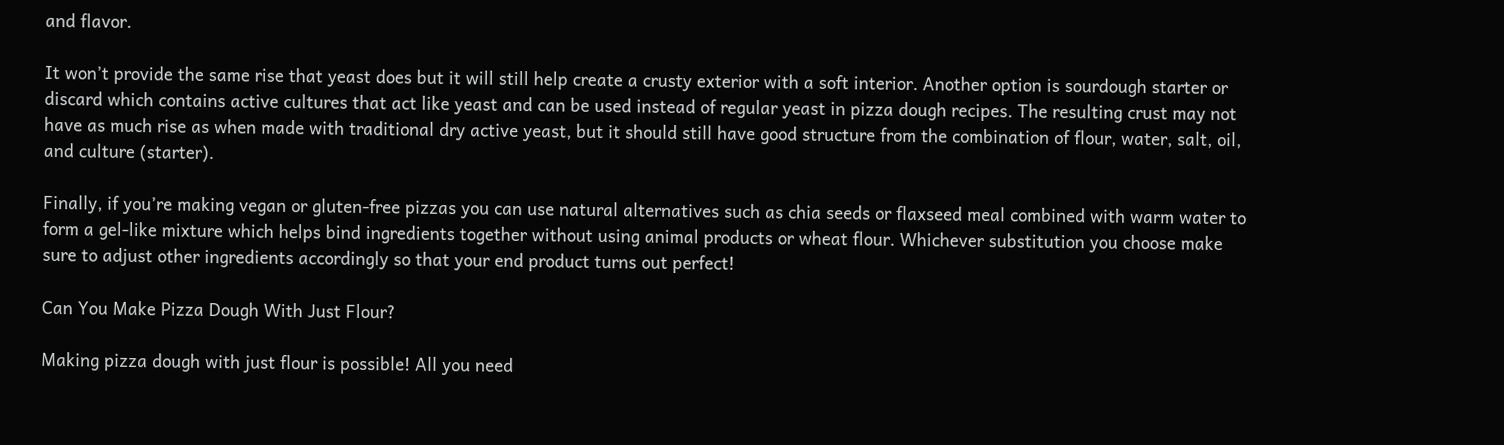and flavor.

It won’t provide the same rise that yeast does but it will still help create a crusty exterior with a soft interior. Another option is sourdough starter or discard which contains active cultures that act like yeast and can be used instead of regular yeast in pizza dough recipes. The resulting crust may not have as much rise as when made with traditional dry active yeast, but it should still have good structure from the combination of flour, water, salt, oil, and culture (starter).

Finally, if you’re making vegan or gluten-free pizzas you can use natural alternatives such as chia seeds or flaxseed meal combined with warm water to form a gel-like mixture which helps bind ingredients together without using animal products or wheat flour. Whichever substitution you choose make sure to adjust other ingredients accordingly so that your end product turns out perfect!

Can You Make Pizza Dough With Just Flour?

Making pizza dough with just flour is possible! All you need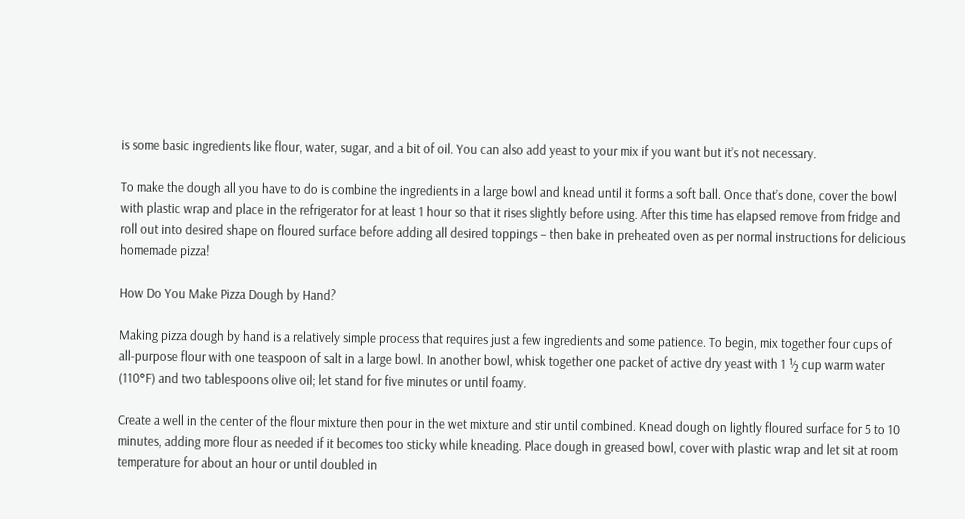is some basic ingredients like flour, water, sugar, and a bit of oil. You can also add yeast to your mix if you want but it’s not necessary.

To make the dough all you have to do is combine the ingredients in a large bowl and knead until it forms a soft ball. Once that’s done, cover the bowl with plastic wrap and place in the refrigerator for at least 1 hour so that it rises slightly before using. After this time has elapsed remove from fridge and roll out into desired shape on floured surface before adding all desired toppings – then bake in preheated oven as per normal instructions for delicious homemade pizza!

How Do You Make Pizza Dough by Hand?

Making pizza dough by hand is a relatively simple process that requires just a few ingredients and some patience. To begin, mix together four cups of all-purpose flour with one teaspoon of salt in a large bowl. In another bowl, whisk together one packet of active dry yeast with 1 ½ cup warm water (110°F) and two tablespoons olive oil; let stand for five minutes or until foamy.

Create a well in the center of the flour mixture then pour in the wet mixture and stir until combined. Knead dough on lightly floured surface for 5 to 10 minutes, adding more flour as needed if it becomes too sticky while kneading. Place dough in greased bowl, cover with plastic wrap and let sit at room temperature for about an hour or until doubled in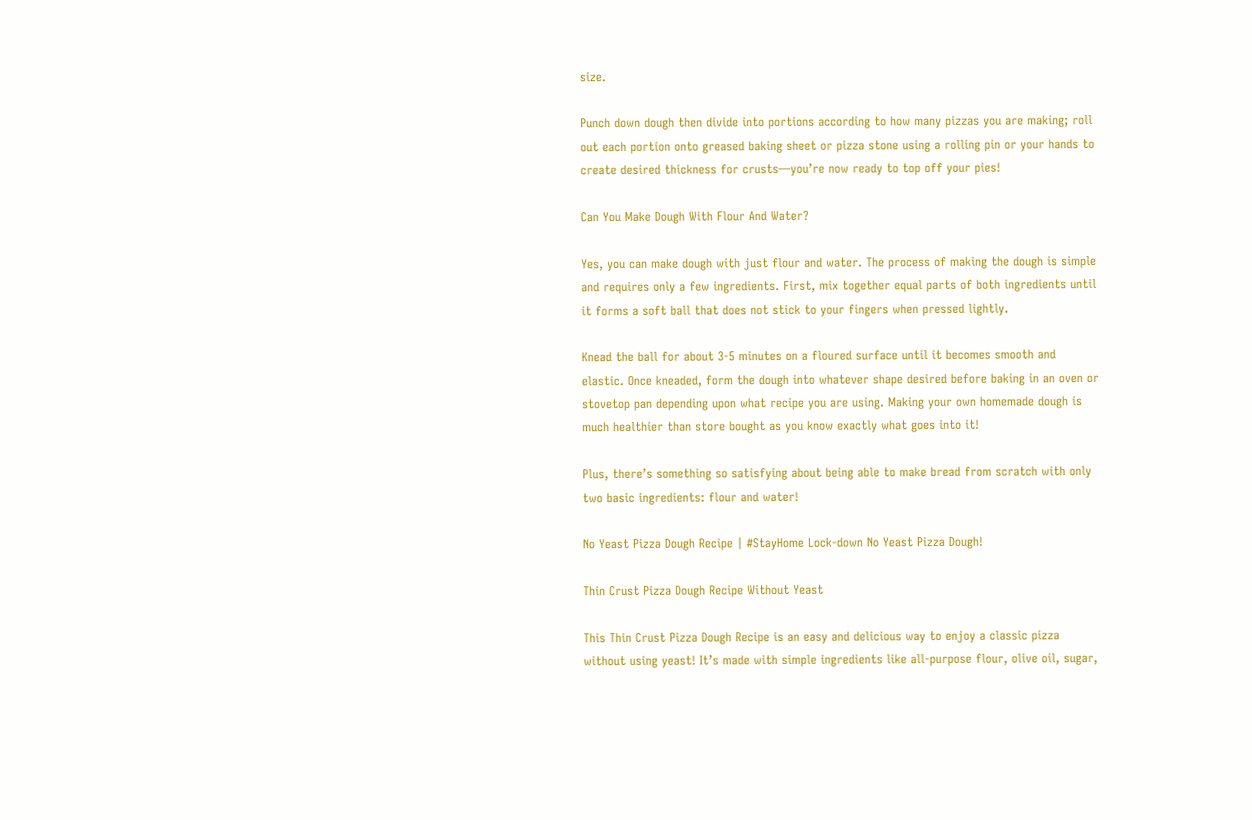size.

Punch down dough then divide into portions according to how many pizzas you are making; roll out each portion onto greased baking sheet or pizza stone using a rolling pin or your hands to create desired thickness for crusts—you’re now ready to top off your pies!

Can You Make Dough With Flour And Water?

Yes, you can make dough with just flour and water. The process of making the dough is simple and requires only a few ingredients. First, mix together equal parts of both ingredients until it forms a soft ball that does not stick to your fingers when pressed lightly.

Knead the ball for about 3-5 minutes on a floured surface until it becomes smooth and elastic. Once kneaded, form the dough into whatever shape desired before baking in an oven or stovetop pan depending upon what recipe you are using. Making your own homemade dough is much healthier than store bought as you know exactly what goes into it!

Plus, there’s something so satisfying about being able to make bread from scratch with only two basic ingredients: flour and water!

No Yeast Pizza Dough Recipe | #StayHome Lock-down No Yeast Pizza Dough!

Thin Crust Pizza Dough Recipe Without Yeast

This Thin Crust Pizza Dough Recipe is an easy and delicious way to enjoy a classic pizza without using yeast! It’s made with simple ingredients like all-purpose flour, olive oil, sugar,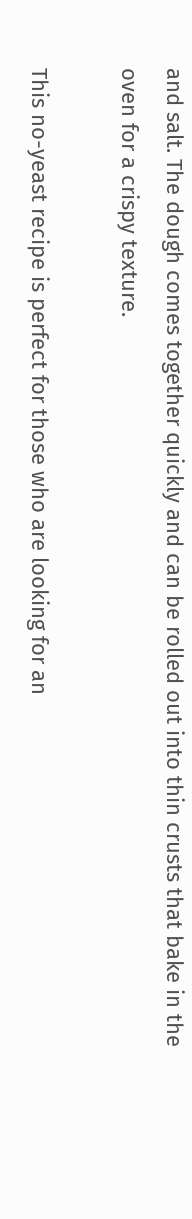and salt. The dough comes together quickly and can be rolled out into thin crusts that bake in the oven for a crispy texture.

This no-yeast recipe is perfect for those who are looking for an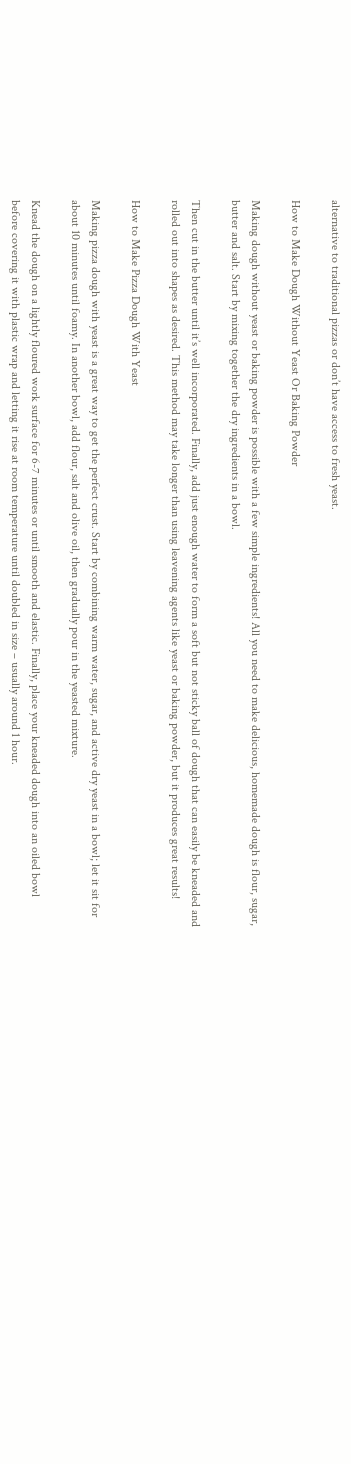alternative to traditional pizzas or don’t have access to fresh yeast.

How to Make Dough Without Yeast Or Baking Powder

Making dough without yeast or baking powder is possible with a few simple ingredients! All you need to make delicious, homemade dough is flour, sugar, butter and salt. Start by mixing together the dry ingredients in a bowl.

Then cut in the butter until it’s well incorporated. Finally, add just enough water to form a soft but not sticky ball of dough that can easily be kneaded and rolled out into shapes as desired. This method may take longer than using leavening agents like yeast or baking powder, but it produces great results!

How to Make Pizza Dough With Yeast

Making pizza dough with yeast is a great way to get the perfect crust. Start by combining warm water, sugar, and active dry yeast in a bowl; let it sit for about 10 minutes until foamy. In another bowl, add flour, salt and olive oil, then gradually pour in the yeasted mixture.

Knead the dough on a lightly floured work surface for 6-7 minutes or until smooth and elastic. Finally, place your kneaded dough into an oiled bowl before covering it with plastic wrap and letting it rise at room temperature until doubled in size – usually around 1 hour.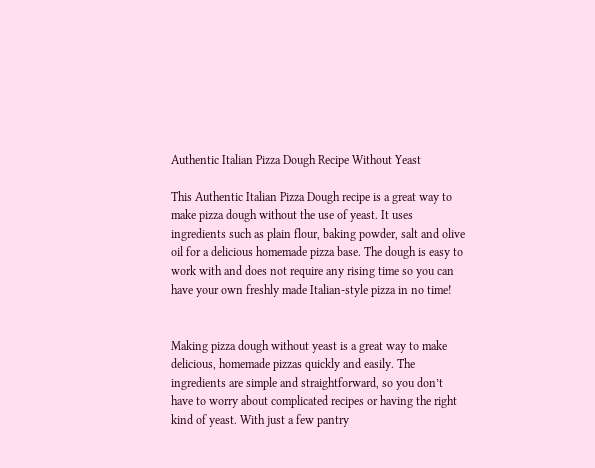Authentic Italian Pizza Dough Recipe Without Yeast

This Authentic Italian Pizza Dough recipe is a great way to make pizza dough without the use of yeast. It uses ingredients such as plain flour, baking powder, salt and olive oil for a delicious homemade pizza base. The dough is easy to work with and does not require any rising time so you can have your own freshly made Italian-style pizza in no time!


Making pizza dough without yeast is a great way to make delicious, homemade pizzas quickly and easily. The ingredients are simple and straightforward, so you don’t have to worry about complicated recipes or having the right kind of yeast. With just a few pantry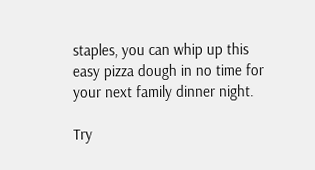staples, you can whip up this easy pizza dough in no time for your next family dinner night.

Try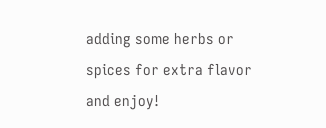adding some herbs or spices for extra flavor and enjoy!